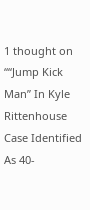1 thought on ““Jump Kick Man” In Kyle Rittenhouse Case Identified As 40-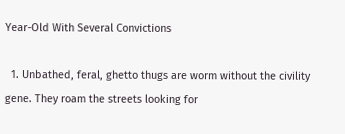Year-Old With Several Convictions

  1. Unbathed, feral, ghetto thugs are worm without the civility gene. They roam the streets looking for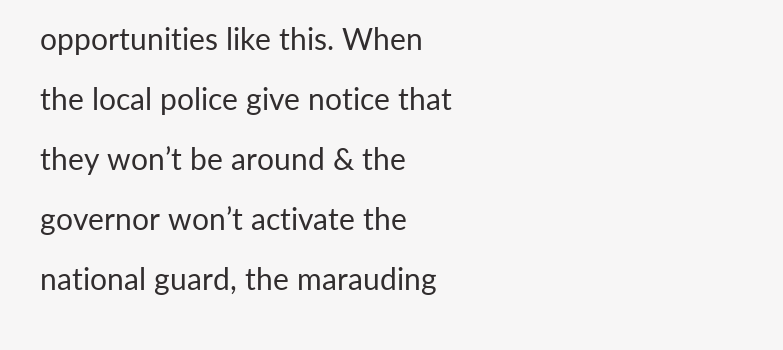opportunities like this. When the local police give notice that they won’t be around & the governor won’t activate the national guard, the marauding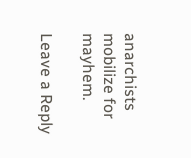anarchists mobilize for mayhem.

Leave a Reply